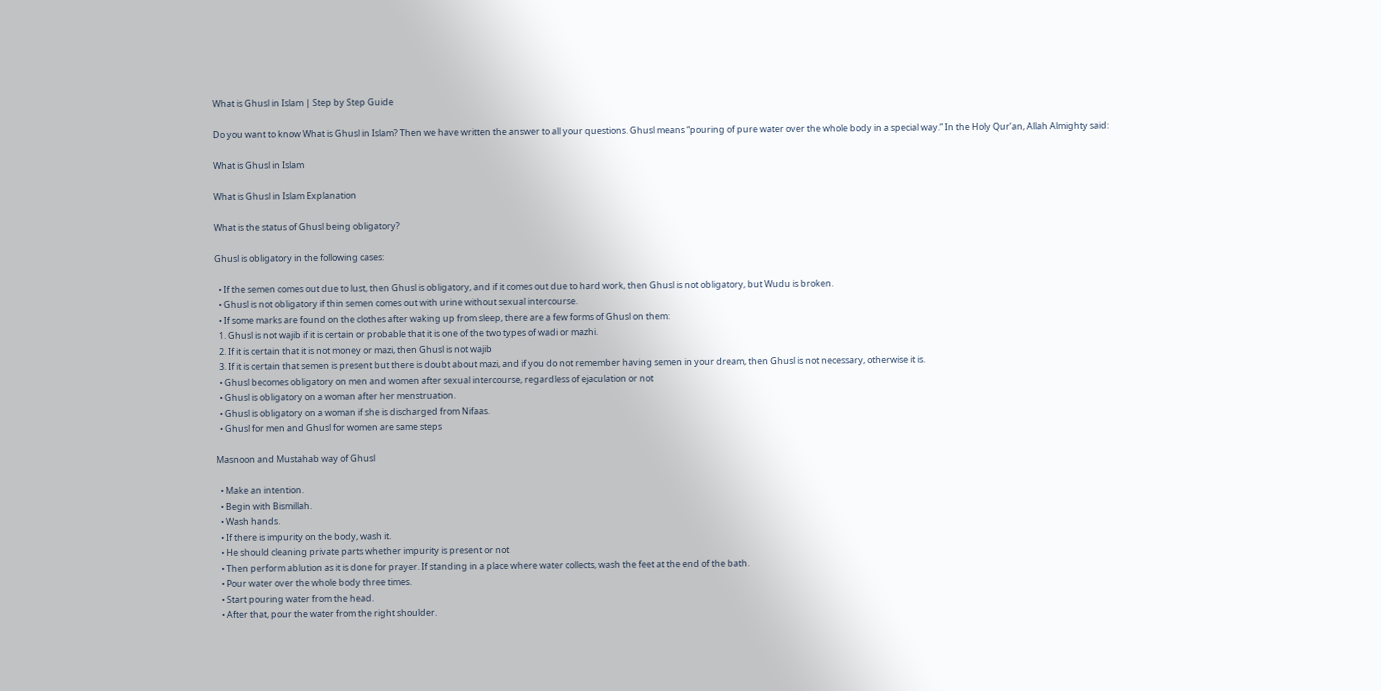What is Ghusl in Islam | Step by Step Guide

Do you want to know What is Ghusl in Islam? Then we have written the answer to all your questions. Ghusl means “pouring of pure water over the whole body in a special way.” In the Holy Qur’an, Allah Almighty said:

What is Ghusl in Islam

What is Ghusl in Islam Explanation

What is the status of Ghusl being obligatory?

Ghusl is obligatory in the following cases:

  • If the semen comes out due to lust, then Ghusl is obligatory, and if it comes out due to hard work, then Ghusl is not obligatory, but Wudu is broken.
  • Ghusl is not obligatory if thin semen comes out with urine without sexual intercourse.
  • If some marks are found on the clothes after waking up from sleep, there are a few forms of Ghusl on them:
  1. Ghusl is not wajib if it is certain or probable that it is one of the two types of wadi or mazhi.
  2. If it is certain that it is not money or mazi, then Ghusl is not wajib
  3. If it is certain that semen is present but there is doubt about mazi, and if you do not remember having semen in your dream, then Ghusl is not necessary, otherwise it is.
  • Ghusl becomes obligatory on men and women after sexual intercourse, regardless of ejaculation or not
  • Ghusl is obligatory on a woman after her menstruation.
  • Ghusl is obligatory on a woman if she is discharged from Nifaas.
  • Ghusl for men and Ghusl for women are same steps

Masnoon and Mustahab way of Ghusl

  • Make an intention.
  • Begin with Bismillah.
  • Wash hands.
  • If there is impurity on the body, wash it.
  • He should cleaning private parts whether impurity is present or not
  • Then perform ablution as it is done for prayer. If standing in a place where water collects, wash the feet at the end of the bath.
  • Pour water over the whole body three times.
  • Start pouring water from the head.
  • After that, pour the water from the right shoulder.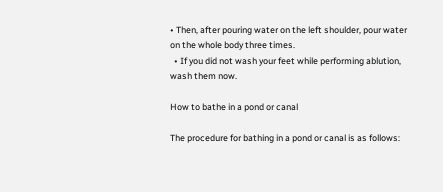• Then, after pouring water on the left shoulder, pour water on the whole body three times.
  • If you did not wash your feet while performing ablution, wash them now.

How to bathe in a pond or canal

The procedure for bathing in a pond or canal is as follows: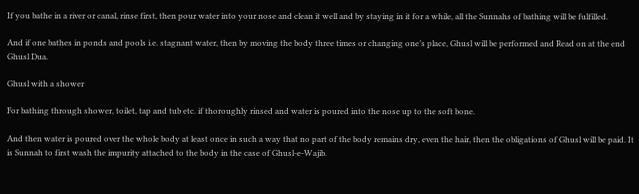If you bathe in a river or canal, rinse first, then pour water into your nose and clean it well and by staying in it for a while, all the Sunnahs of bathing will be fulfilled.

And if one bathes in ponds and pools i.e. stagnant water, then by moving the body three times or changing one’s place, Ghusl will be performed and Read on at the end Ghusl Dua.

Ghusl with a shower

For bathing through shower, toilet, tap and tub etc. if thoroughly rinsed and water is poured into the nose up to the soft bone.

And then water is poured over the whole body at least once in such a way that no part of the body remains dry, even the hair, then the obligations of Ghusl will be paid. It is Sunnah to first wash the impurity attached to the body in the case of Ghusl-e-Wajib.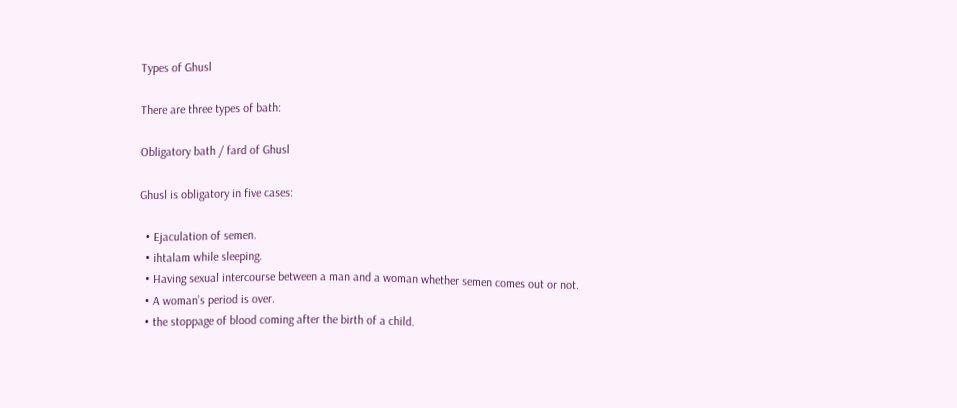Types of Ghusl

There are three types of bath:

Obligatory bath / fard of Ghusl

Ghusl is obligatory in five cases:

  • Ejaculation of semen.
  • ihtalam while sleeping.
  • Having sexual intercourse between a man and a woman whether semen comes out or not.
  • A woman’s period is over.
  • the stoppage of blood coming after the birth of a child.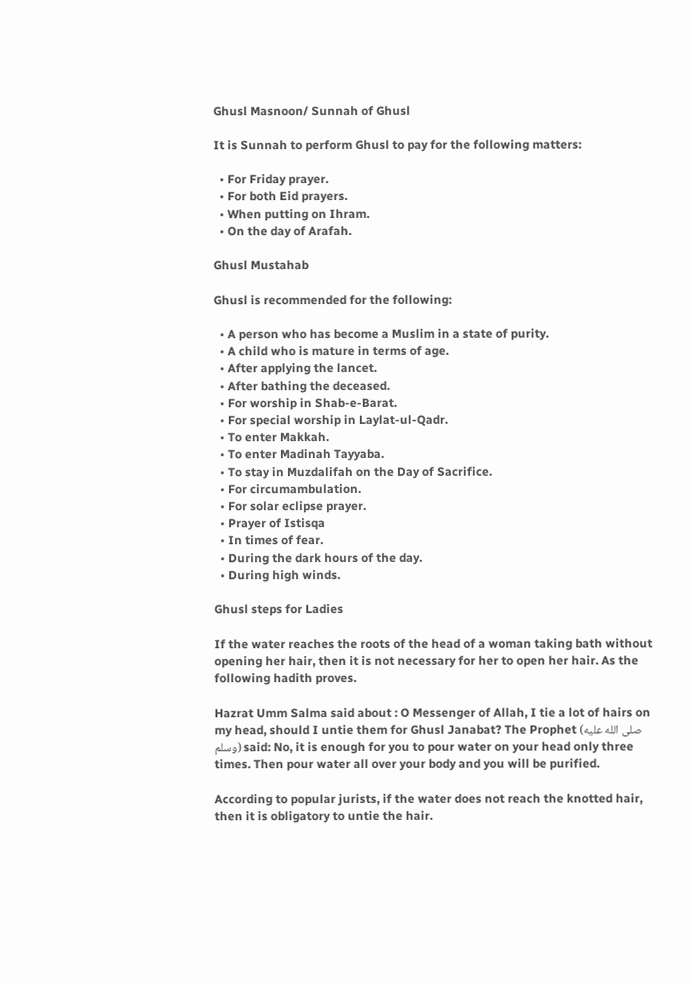Ghusl Masnoon/ Sunnah of Ghusl

It is Sunnah to perform Ghusl to pay for the following matters:

  • For Friday prayer.
  • For both Eid prayers.
  • When putting on Ihram.
  • On the day of Arafah.

Ghusl Mustahab

Ghusl is recommended for the following:

  • A person who has become a Muslim in a state of purity.
  • A child who is mature in terms of age.
  • After applying the lancet.
  • After bathing the deceased.
  • For worship in Shab-e-Barat.
  • For special worship in Laylat-ul-Qadr.
  • To enter Makkah.
  • To enter Madinah Tayyaba.
  • To stay in Muzdalifah on the Day of Sacrifice.
  • For circumambulation.
  • For solar eclipse prayer.
  • Prayer of Istisqa
  • In times of fear.
  • During the dark hours of the day.
  • During high winds.

Ghusl steps for Ladies

If the water reaches the roots of the head of a woman taking bath without opening her hair, then it is not necessary for her to open her hair. As the following hadith proves.

Hazrat Umm Salma said about : O Messenger of Allah, I tie a lot of hairs on my head, should I untie them for Ghusl Janabat? The Prophet (صلى الله عليه وسلم) said: No, it is enough for you to pour water on your head only three times. Then pour water all over your body and you will be purified.

According to popular jurists, if the water does not reach the knotted hair, then it is obligatory to untie the hair.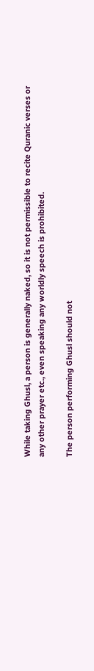While taking Ghusl, a person is generally naked, so it is not permissible to recite Quranic verses or any other prayer etc., even speaking any worldly speech is prohibited.

The person performing Ghusl should not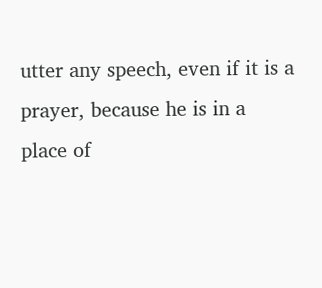utter any speech, even if it is a prayer, because he is in a place of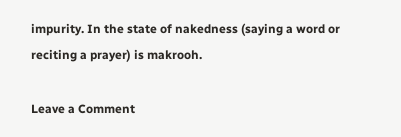impurity. In the state of nakedness (saying a word or reciting a prayer) is makrooh.

Leave a Comment